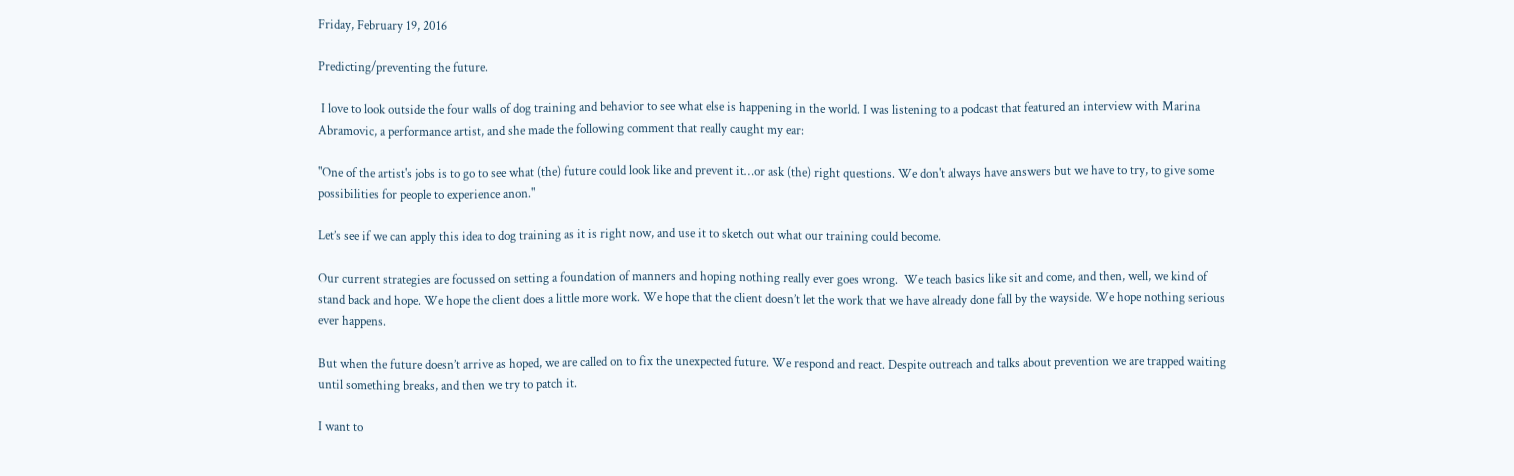Friday, February 19, 2016

Predicting/preventing the future.

 I love to look outside the four walls of dog training and behavior to see what else is happening in the world. I was listening to a podcast that featured an interview with Marina Abramovic, a performance artist, and she made the following comment that really caught my ear:

"One of the artist's jobs is to go to see what (the) future could look like and prevent it…or ask (the) right questions. We don't always have answers but we have to try, to give some possibilities for people to experience anon."

Let’s see if we can apply this idea to dog training as it is right now, and use it to sketch out what our training could become.

Our current strategies are focussed on setting a foundation of manners and hoping nothing really ever goes wrong.  We teach basics like sit and come, and then, well, we kind of stand back and hope. We hope the client does a little more work. We hope that the client doesn’t let the work that we have already done fall by the wayside. We hope nothing serious ever happens.

But when the future doesn’t arrive as hoped, we are called on to fix the unexpected future. We respond and react. Despite outreach and talks about prevention we are trapped waiting until something breaks, and then we try to patch it.

I want to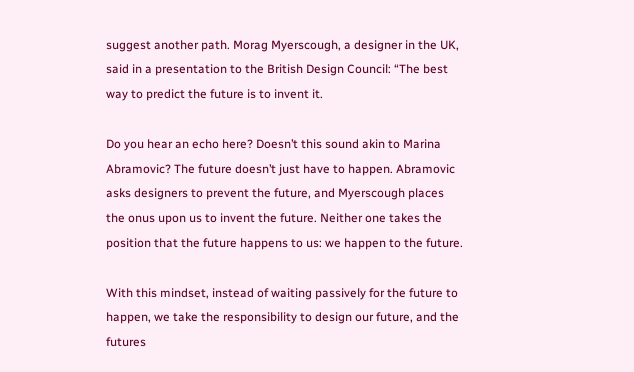suggest another path. Morag Myerscough, a designer in the UK, said in a presentation to the British Design Council: “The best way to predict the future is to invent it.

Do you hear an echo here? Doesn’t this sound akin to Marina Abramovic? The future doesn’t just have to happen. Abramovic asks designers to prevent the future, and Myerscough places the onus upon us to invent the future. Neither one takes the position that the future happens to us: we happen to the future.

With this mindset, instead of waiting passively for the future to happen, we take the responsibility to design our future, and the futures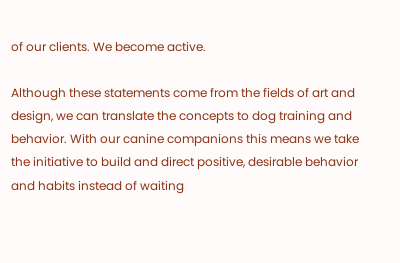of our clients. We become active.

Although these statements come from the fields of art and design, we can translate the concepts to dog training and behavior. With our canine companions this means we take the initiative to build and direct positive, desirable behavior and habits instead of waiting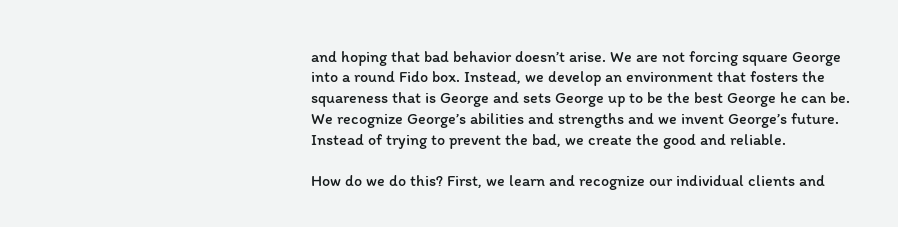and hoping that bad behavior doesn’t arise. We are not forcing square George into a round Fido box. Instead, we develop an environment that fosters the squareness that is George and sets George up to be the best George he can be. We recognize George’s abilities and strengths and we invent George’s future. Instead of trying to prevent the bad, we create the good and reliable.

How do we do this? First, we learn and recognize our individual clients and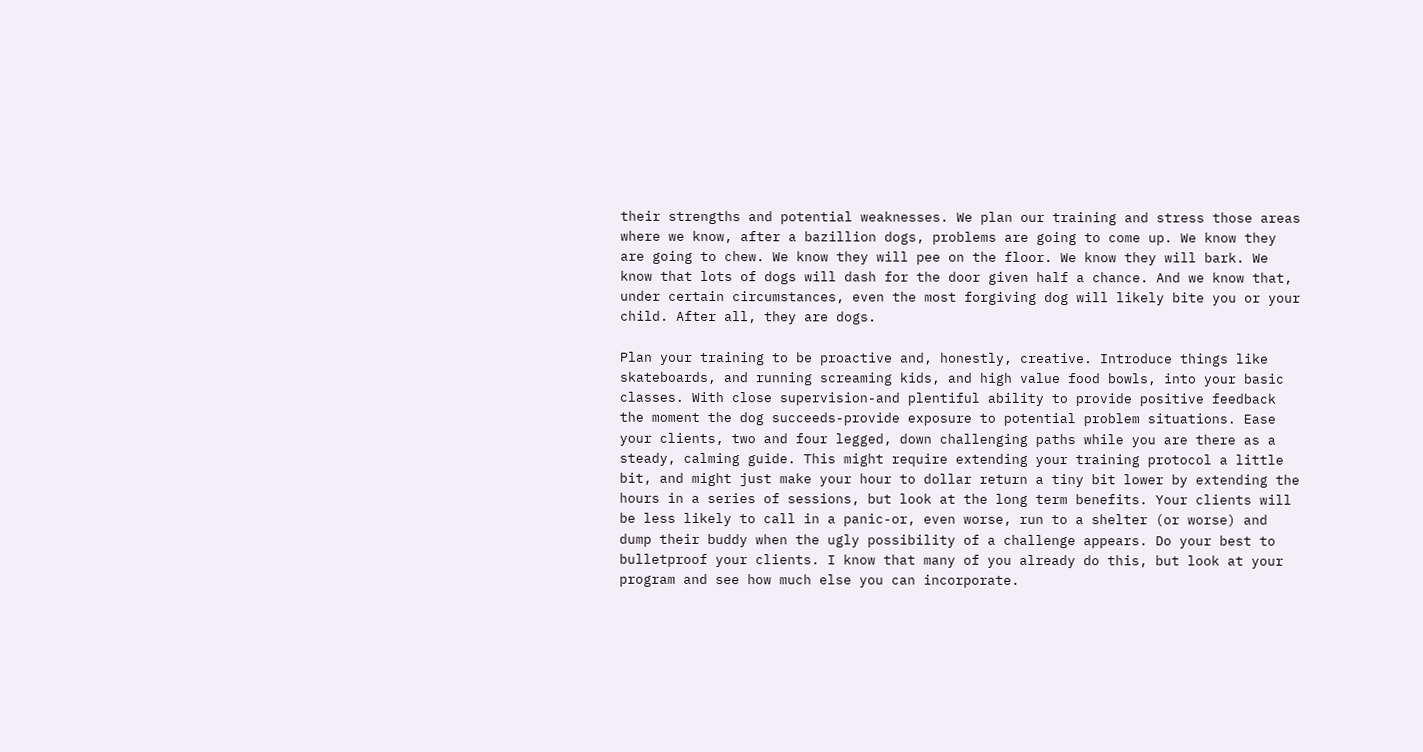their strengths and potential weaknesses. We plan our training and stress those areas where we know, after a bazillion dogs, problems are going to come up. We know they are going to chew. We know they will pee on the floor. We know they will bark. We know that lots of dogs will dash for the door given half a chance. And we know that, under certain circumstances, even the most forgiving dog will likely bite you or your child. After all, they are dogs.

Plan your training to be proactive and, honestly, creative. Introduce things like skateboards, and running screaming kids, and high value food bowls, into your basic classes. With close supervision-and plentiful ability to provide positive feedback the moment the dog succeeds-provide exposure to potential problem situations. Ease your clients, two and four legged, down challenging paths while you are there as a steady, calming guide. This might require extending your training protocol a little bit, and might just make your hour to dollar return a tiny bit lower by extending the hours in a series of sessions, but look at the long term benefits. Your clients will be less likely to call in a panic-or, even worse, run to a shelter (or worse) and dump their buddy when the ugly possibility of a challenge appears. Do your best to bulletproof your clients. I know that many of you already do this, but look at your program and see how much else you can incorporate.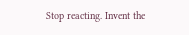Stop reacting. Invent the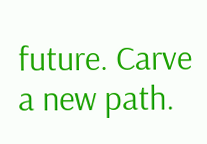future. Carve a new path.